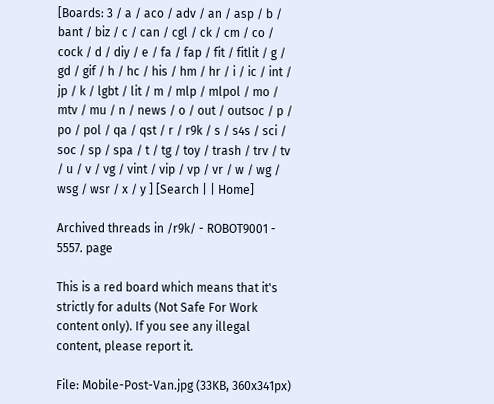[Boards: 3 / a / aco / adv / an / asp / b / bant / biz / c / can / cgl / ck / cm / co / cock / d / diy / e / fa / fap / fit / fitlit / g / gd / gif / h / hc / his / hm / hr / i / ic / int / jp / k / lgbt / lit / m / mlp / mlpol / mo / mtv / mu / n / news / o / out / outsoc / p / po / pol / qa / qst / r / r9k / s / s4s / sci / soc / sp / spa / t / tg / toy / trash / trv / tv / u / v / vg / vint / vip / vp / vr / w / wg / wsg / wsr / x / y ] [Search | | Home]

Archived threads in /r9k/ - ROBOT9001 - 5557. page

This is a red board which means that it's strictly for adults (Not Safe For Work content only). If you see any illegal content, please report it.

File: Mobile-Post-Van.jpg (33KB, 360x341px)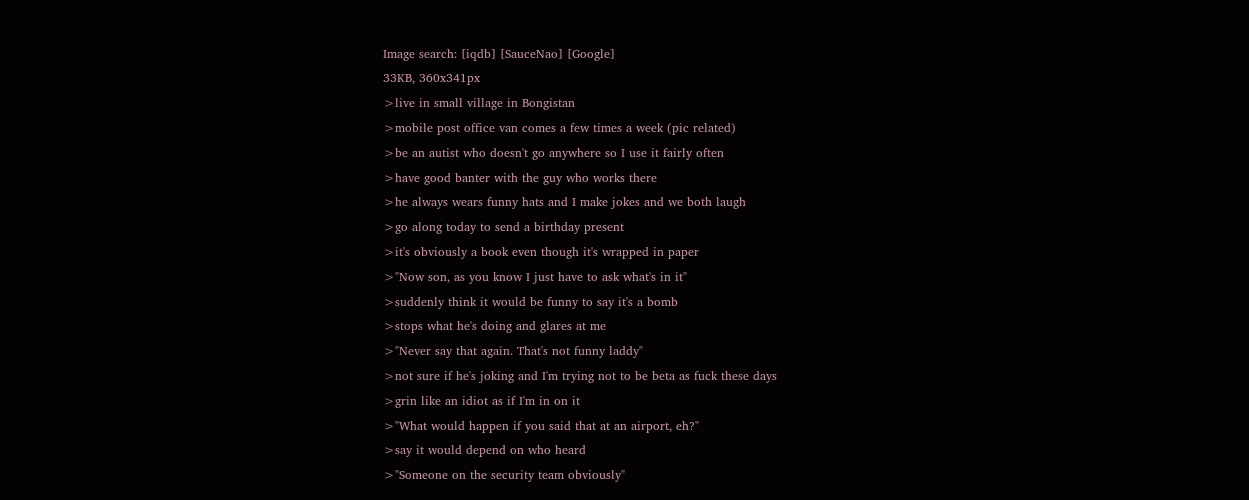Image search: [iqdb] [SauceNao] [Google]
33KB, 360x341px
>live in small village in Bongistan
>mobile post office van comes a few times a week (pic related)
>be an autist who doesn't go anywhere so I use it fairly often
>have good banter with the guy who works there
>he always wears funny hats and I make jokes and we both laugh
>go along today to send a birthday present
>it's obviously a book even though it's wrapped in paper
>"Now son, as you know I just have to ask what's in it"
>suddenly think it would be funny to say it's a bomb
>stops what he's doing and glares at me
>"Never say that again. That's not funny laddy"
>not sure if he's joking and I'm trying not to be beta as fuck these days
>grin like an idiot as if I'm in on it
>"What would happen if you said that at an airport, eh?"
>say it would depend on who heard
>"Someone on the security team obviously"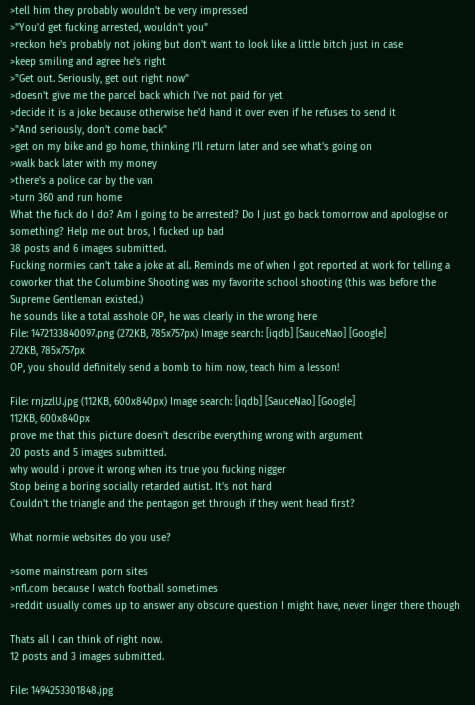>tell him they probably wouldn't be very impressed
>"You'd get fucking arrested, wouldn't you"
>reckon he's probably not joking but don't want to look like a little bitch just in case
>keep smiling and agree he's right
>"Get out. Seriously, get out right now"
>doesn't give me the parcel back which I've not paid for yet
>decide it is a joke because otherwise he'd hand it over even if he refuses to send it
>"And seriously, don't come back"
>get on my bike and go home, thinking I'll return later and see what's going on
>walk back later with my money
>there's a police car by the van
>turn 360 and run home
What the fuck do I do? Am I going to be arrested? Do I just go back tomorrow and apologise or something? Help me out bros, I fucked up bad
38 posts and 6 images submitted.
Fucking normies can't take a joke at all. Reminds me of when I got reported at work for telling a coworker that the Columbine Shooting was my favorite school shooting (this was before the Supreme Gentleman existed.)
he sounds like a total asshole OP, he was clearly in the wrong here
File: 1472133840097.png (272KB, 785x757px) Image search: [iqdb] [SauceNao] [Google]
272KB, 785x757px
OP, you should definitely send a bomb to him now, teach him a lesson!

File: rnjzzlU.jpg (112KB, 600x840px) Image search: [iqdb] [SauceNao] [Google]
112KB, 600x840px
prove me that this picture doesn't describe everything wrong with argument
20 posts and 5 images submitted.
why would i prove it wrong when its true you fucking nigger
Stop being a boring socially retarded autist. It's not hard
Couldn't the triangle and the pentagon get through if they went head first?

What normie websites do you use?

>some mainstream porn sites
>nfl.com because I watch football sometimes
>reddit usually comes up to answer any obscure question I might have, never linger there though

Thats all I can think of right now.
12 posts and 3 images submitted.

File: 1494253301848.jpg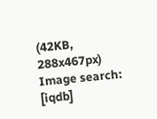(42KB, 288x467px) Image search: [iqdb]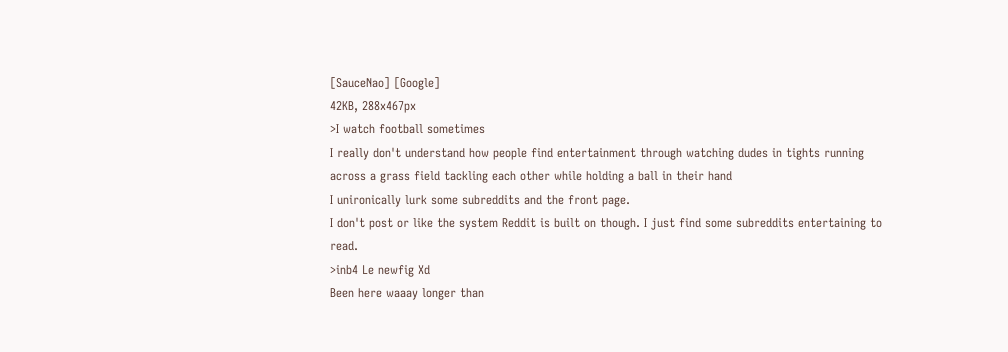[SauceNao] [Google]
42KB, 288x467px
>I watch football sometimes
I really don't understand how people find entertainment through watching dudes in tights running across a grass field tackling each other while holding a ball in their hand
I unironically lurk some subreddits and the front page.
I don't post or like the system Reddit is built on though. I just find some subreddits entertaining to read.
>inb4 Le newfig Xd
Been here waaay longer than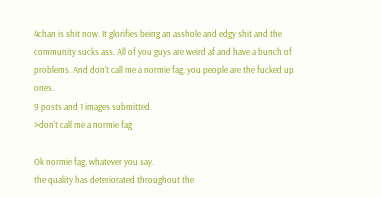4chan is shit now. It glorifies being an asshole and edgy shit and the community sucks ass. All of you guys are weird af and have a bunch of problems. And don't call me a normie fag, you people are the fucked up ones.
9 posts and 1 images submitted.
>don't call me a normie fag

Ok normie fag, whatever you say.
the quality has deteriorated throughout the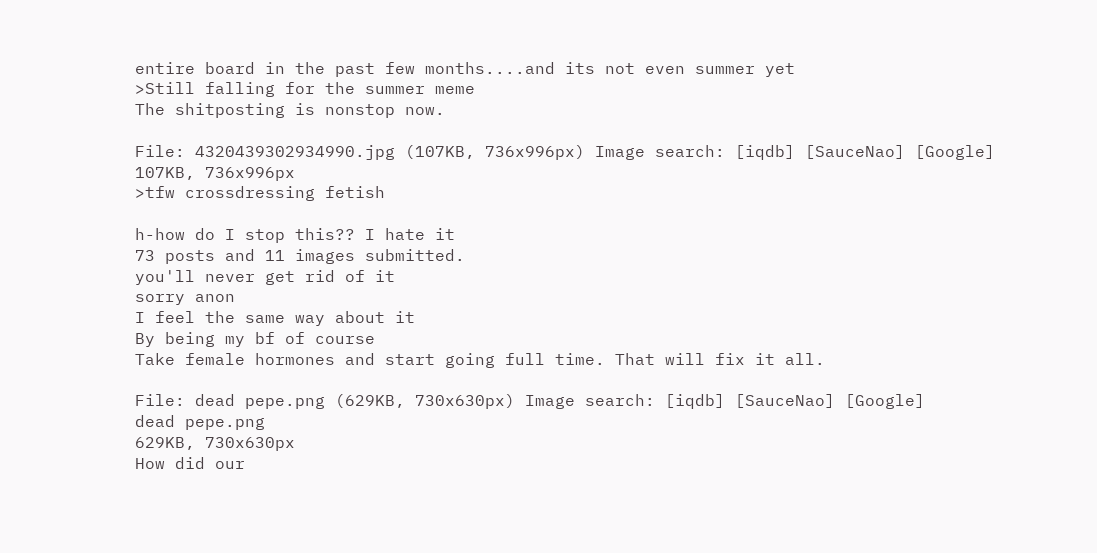entire board in the past few months....and its not even summer yet
>Still falling for the summer meme
The shitposting is nonstop now.

File: 4320439302934990.jpg (107KB, 736x996px) Image search: [iqdb] [SauceNao] [Google]
107KB, 736x996px
>tfw crossdressing fetish

h-how do I stop this?? I hate it
73 posts and 11 images submitted.
you'll never get rid of it
sorry anon
I feel the same way about it
By being my bf of course
Take female hormones and start going full time. That will fix it all.

File: dead pepe.png (629KB, 730x630px) Image search: [iqdb] [SauceNao] [Google]
dead pepe.png
629KB, 730x630px
How did our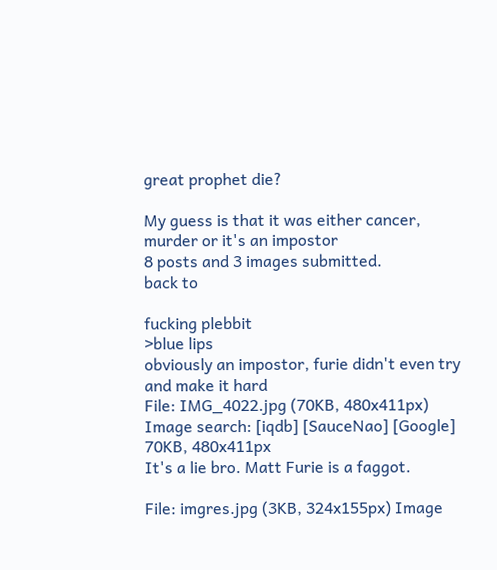great prophet die?

My guess is that it was either cancer, murder or it's an impostor
8 posts and 3 images submitted.
back to

fucking plebbit
>blue lips
obviously an impostor, furie didn't even try and make it hard
File: IMG_4022.jpg (70KB, 480x411px) Image search: [iqdb] [SauceNao] [Google]
70KB, 480x411px
It's a lie bro. Matt Furie is a faggot.

File: imgres.jpg (3KB, 324x155px) Image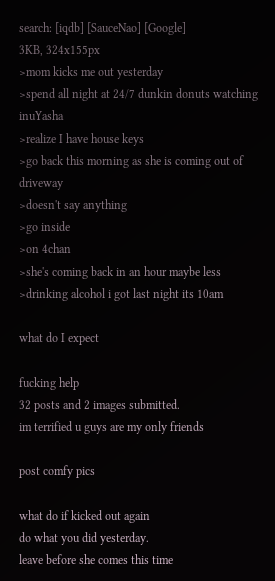search: [iqdb] [SauceNao] [Google]
3KB, 324x155px
>mom kicks me out yesterday
>spend all night at 24/7 dunkin donuts watching inuYasha
>realize I have house keys
>go back this morning as she is coming out of driveway
>doesn't say anything
>go inside
>on 4chan
>she's coming back in an hour maybe less
>drinking alcohol i got last night its 10am

what do I expect

fucking help
32 posts and 2 images submitted.
im terrified u guys are my only friends

post comfy pics

what do if kicked out again
do what you did yesterday.
leave before she comes this time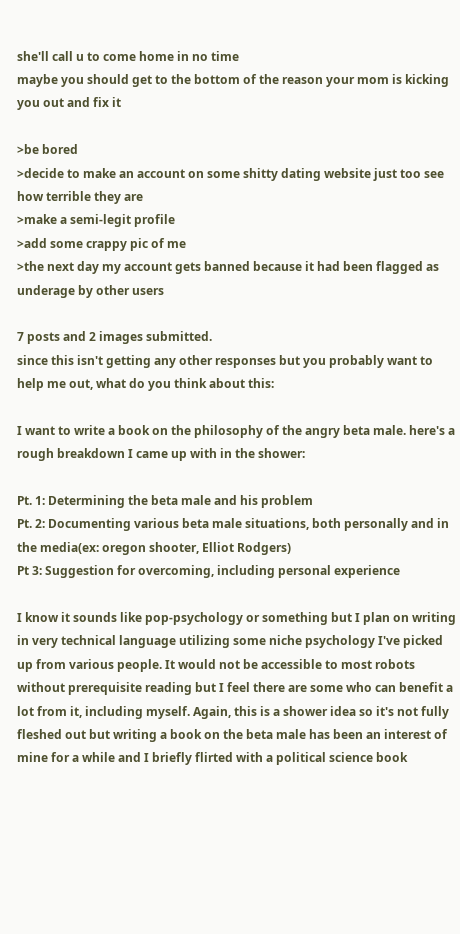she'll call u to come home in no time
maybe you should get to the bottom of the reason your mom is kicking you out and fix it

>be bored
>decide to make an account on some shitty dating website just too see how terrible they are
>make a semi-legit profile
>add some crappy pic of me
>the next day my account gets banned because it had been flagged as underage by other users

7 posts and 2 images submitted.
since this isn't getting any other responses but you probably want to help me out, what do you think about this:

I want to write a book on the philosophy of the angry beta male. here's a rough breakdown I came up with in the shower:

Pt. 1: Determining the beta male and his problem
Pt. 2: Documenting various beta male situations, both personally and in the media(ex: oregon shooter, Elliot Rodgers)
Pt 3: Suggestion for overcoming, including personal experience

I know it sounds like pop-psychology or something but I plan on writing in very technical language utilizing some niche psychology I've picked up from various people. It would not be accessible to most robots without prerequisite reading but I feel there are some who can benefit a lot from it, including myself. Again, this is a shower idea so it's not fully fleshed out but writing a book on the beta male has been an interest of mine for a while and I briefly flirted with a political science book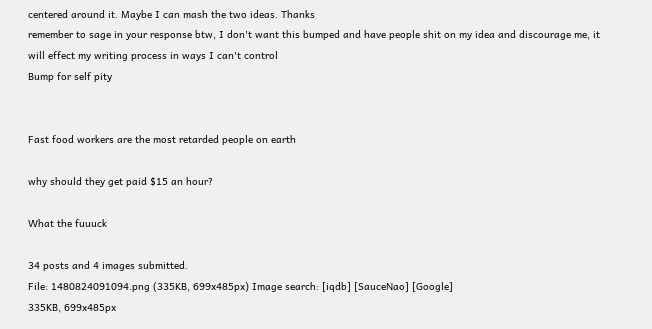centered around it. Maybe I can mash the two ideas. Thanks
remember to sage in your response btw, I don't want this bumped and have people shit on my idea and discourage me, it will effect my writing process in ways I can't control
Bump for self pity


Fast food workers are the most retarded people on earth

why should they get paid $15 an hour?

What the fuuuck

34 posts and 4 images submitted.
File: 1480824091094.png (335KB, 699x485px) Image search: [iqdb] [SauceNao] [Google]
335KB, 699x485px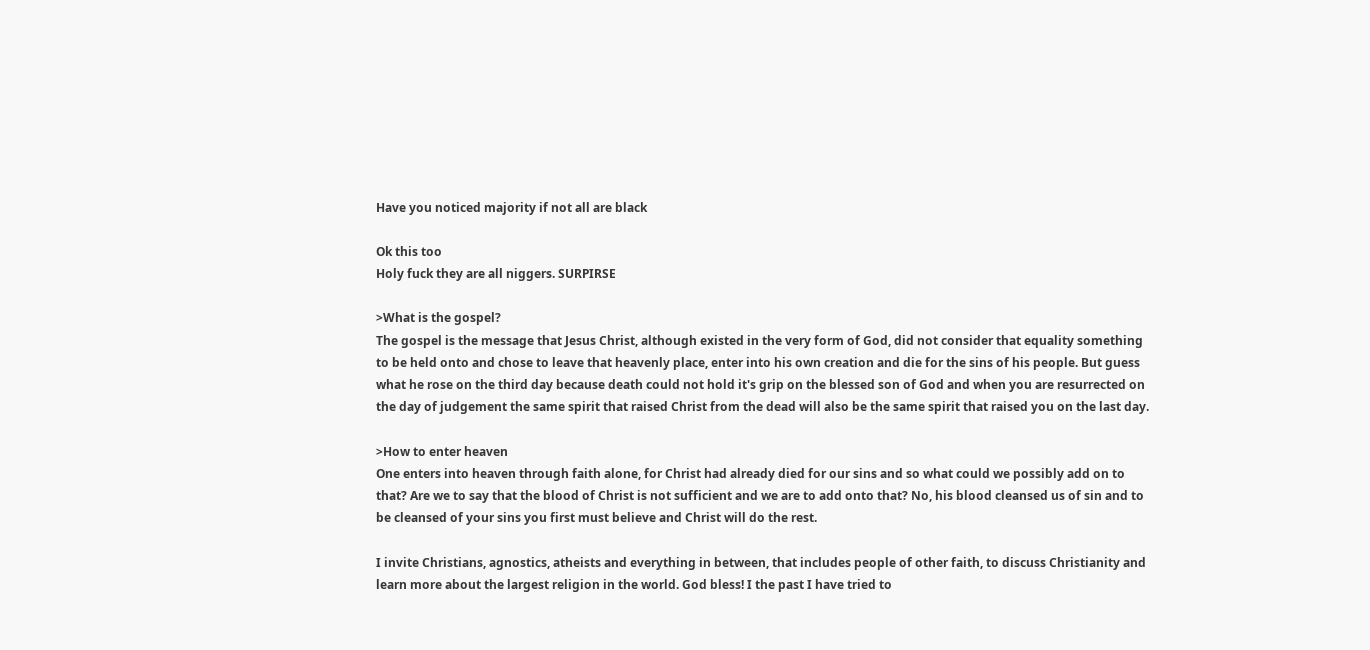Have you noticed majority if not all are black

Ok this too
Holy fuck they are all niggers. SURPIRSE

>What is the gospel?
The gospel is the message that Jesus Christ, although existed in the very form of God, did not consider that equality something to be held onto and chose to leave that heavenly place, enter into his own creation and die for the sins of his people. But guess what he rose on the third day because death could not hold it's grip on the blessed son of God and when you are resurrected on the day of judgement the same spirit that raised Christ from the dead will also be the same spirit that raised you on the last day.

>How to enter heaven
One enters into heaven through faith alone, for Christ had already died for our sins and so what could we possibly add on to that? Are we to say that the blood of Christ is not sufficient and we are to add onto that? No, his blood cleansed us of sin and to be cleansed of your sins you first must believe and Christ will do the rest.

I invite Christians, agnostics, atheists and everything in between, that includes people of other faith, to discuss Christianity and learn more about the largest religion in the world. God bless! I the past I have tried to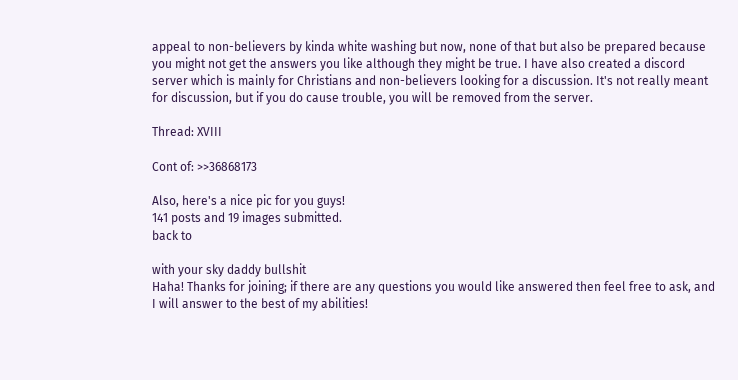appeal to non-believers by kinda white washing but now, none of that but also be prepared because you might not get the answers you like although they might be true. I have also created a discord server which is mainly for Christians and non-believers looking for a discussion. It's not really meant for discussion, but if you do cause trouble, you will be removed from the server.

Thread: XVIII

Cont of: >>36868173

Also, here's a nice pic for you guys!
141 posts and 19 images submitted.
back to

with your sky daddy bullshit
Haha! Thanks for joining; if there are any questions you would like answered then feel free to ask, and I will answer to the best of my abilities!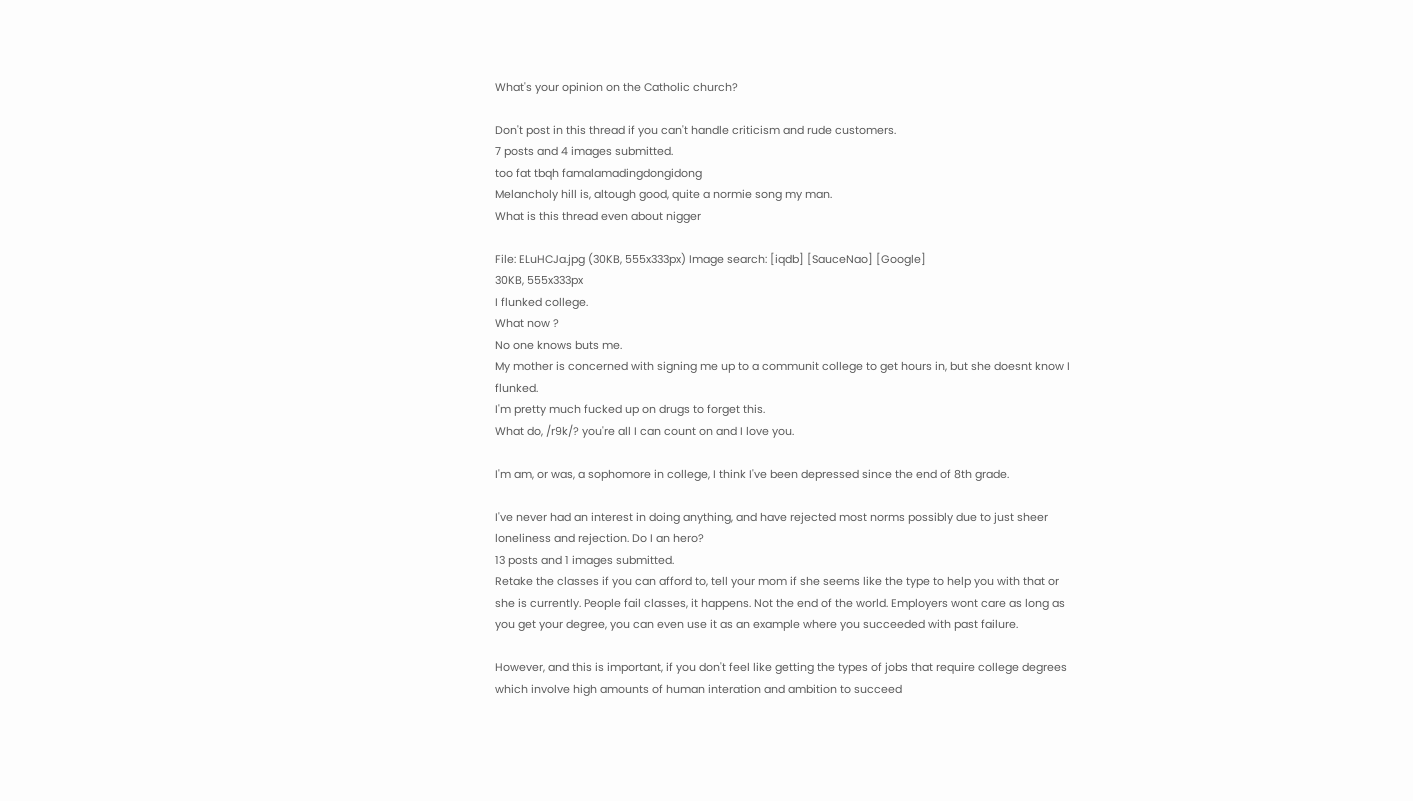What's your opinion on the Catholic church?

Don't post in this thread if you can't handle criticism and rude customers.
7 posts and 4 images submitted.
too fat tbqh famalamadingdongidong
Melancholy hill is, altough good, quite a normie song my man.
What is this thread even about nigger

File: ELuHCJa.jpg (30KB, 555x333px) Image search: [iqdb] [SauceNao] [Google]
30KB, 555x333px
I flunked college.
What now ?
No one knows buts me.
My mother is concerned with signing me up to a communit college to get hours in, but she doesnt know I flunked.
I'm pretty much fucked up on drugs to forget this.
What do, /r9k/? you're all I can count on and I love you.

I'm am, or was, a sophomore in college, I think I've been depressed since the end of 8th grade.

I've never had an interest in doing anything, and have rejected most norms possibly due to just sheer loneliness and rejection. Do I an hero?
13 posts and 1 images submitted.
Retake the classes if you can afford to, tell your mom if she seems like the type to help you with that or she is currently. People fail classes, it happens. Not the end of the world. Employers wont care as long as you get your degree, you can even use it as an example where you succeeded with past failure.

However, and this is important, if you don't feel like getting the types of jobs that require college degrees which involve high amounts of human interation and ambition to succeed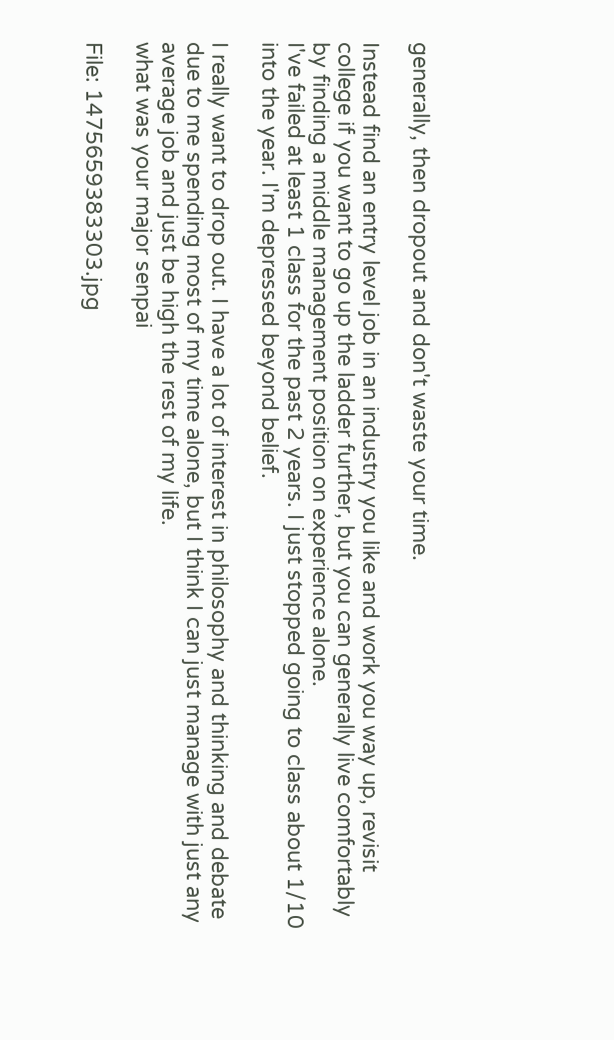generally, then dropout and don't waste your time.

Instead find an entry level job in an industry you like and work you way up, revisit college if you want to go up the ladder further, but you can generally live comfortably by finding a middle management position on experience alone.
I've failed at least 1 class for the past 2 years. I just stopped going to class about 1/10 into the year. I'm depressed beyond belief.

I really want to drop out. I have a lot of interest in philosophy and thinking and debate due to me spending most of my time alone, but I think I can just manage with just any average job and just be high the rest of my life.
what was your major senpai

File: 1475659383303.jpg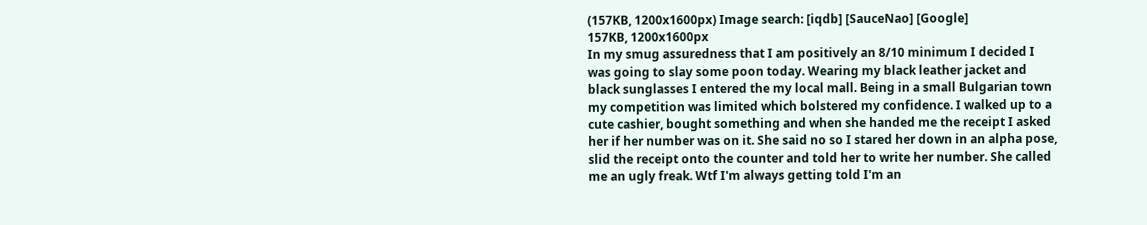(157KB, 1200x1600px) Image search: [iqdb] [SauceNao] [Google]
157KB, 1200x1600px
In my smug assuredness that I am positively an 8/10 minimum I decided I was going to slay some poon today. Wearing my black leather jacket and black sunglasses I entered the my local mall. Being in a small Bulgarian town my competition was limited which bolstered my confidence. I walked up to a cute cashier, bought something and when she handed me the receipt I asked her if her number was on it. She said no so I stared her down in an alpha pose, slid the receipt onto the counter and told her to write her number. She called me an ugly freak. Wtf I'm always getting told I'm an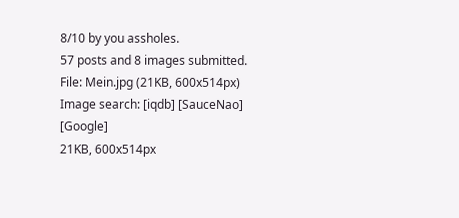8/10 by you assholes.
57 posts and 8 images submitted.
File: Mein.jpg (21KB, 600x514px) Image search: [iqdb] [SauceNao] [Google]
21KB, 600x514px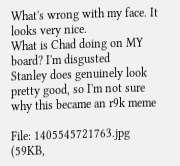What's wrong with my face. It looks very nice.
What is Chad doing on MY board? I'm disgusted
Stanley does genuinely look pretty good, so I'm not sure why this became an r9k meme

File: 1405545721763.jpg (59KB,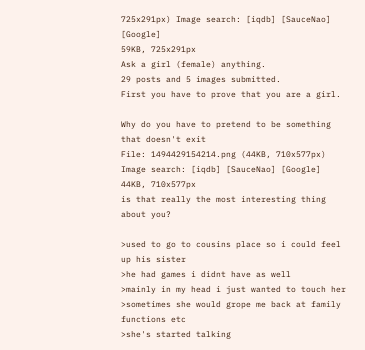725x291px) Image search: [iqdb] [SauceNao] [Google]
59KB, 725x291px
Ask a girl (female) anything.
29 posts and 5 images submitted.
First you have to prove that you are a girl.

Why do you have to pretend to be something that doesn't exit
File: 1494429154214.png (44KB, 710x577px) Image search: [iqdb] [SauceNao] [Google]
44KB, 710x577px
is that really the most interesting thing about you?

>used to go to cousins place so i could feel up his sister
>he had games i didnt have as well
>mainly in my head i just wanted to touch her
>sometimes she would grope me back at family functions etc
>she's started talking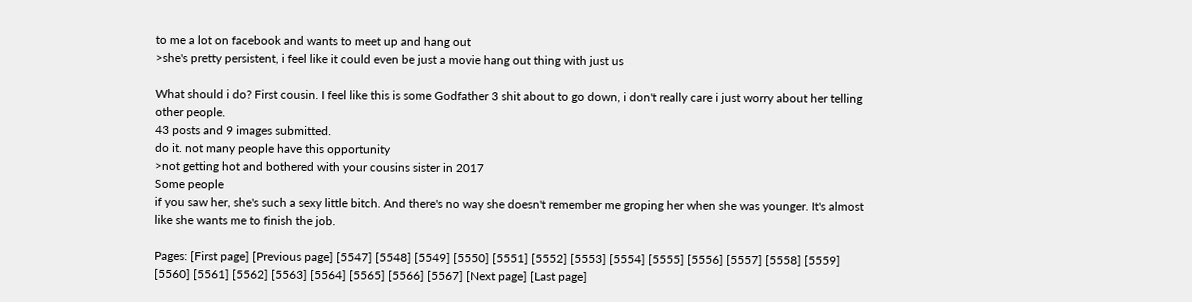to me a lot on facebook and wants to meet up and hang out
>she's pretty persistent, i feel like it could even be just a movie hang out thing with just us

What should i do? First cousin. I feel like this is some Godfather 3 shit about to go down, i don't really care i just worry about her telling other people.
43 posts and 9 images submitted.
do it. not many people have this opportunity
>not getting hot and bothered with your cousins sister in 2017
Some people
if you saw her, she's such a sexy little bitch. And there's no way she doesn't remember me groping her when she was younger. It's almost like she wants me to finish the job.

Pages: [First page] [Previous page] [5547] [5548] [5549] [5550] [5551] [5552] [5553] [5554] [5555] [5556] [5557] [5558] [5559] [5560] [5561] [5562] [5563] [5564] [5565] [5566] [5567] [Next page] [Last page]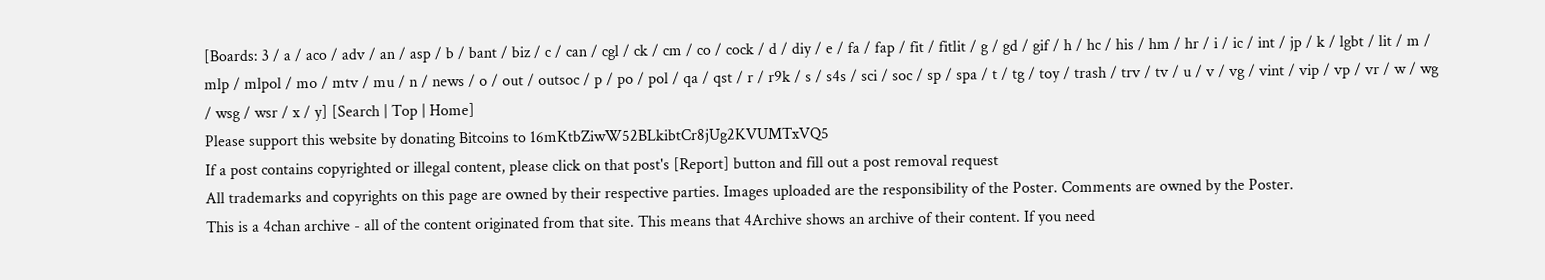[Boards: 3 / a / aco / adv / an / asp / b / bant / biz / c / can / cgl / ck / cm / co / cock / d / diy / e / fa / fap / fit / fitlit / g / gd / gif / h / hc / his / hm / hr / i / ic / int / jp / k / lgbt / lit / m / mlp / mlpol / mo / mtv / mu / n / news / o / out / outsoc / p / po / pol / qa / qst / r / r9k / s / s4s / sci / soc / sp / spa / t / tg / toy / trash / trv / tv / u / v / vg / vint / vip / vp / vr / w / wg / wsg / wsr / x / y] [Search | Top | Home]
Please support this website by donating Bitcoins to 16mKtbZiwW52BLkibtCr8jUg2KVUMTxVQ5
If a post contains copyrighted or illegal content, please click on that post's [Report] button and fill out a post removal request
All trademarks and copyrights on this page are owned by their respective parties. Images uploaded are the responsibility of the Poster. Comments are owned by the Poster.
This is a 4chan archive - all of the content originated from that site. This means that 4Archive shows an archive of their content. If you need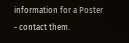information for a Poster - contact them.